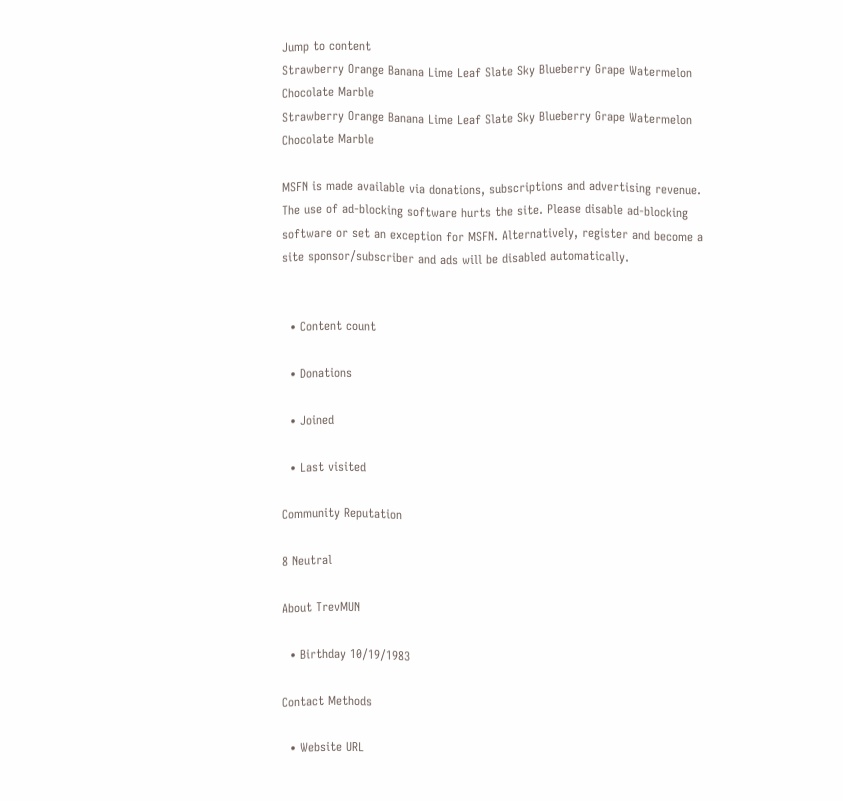Jump to content
Strawberry Orange Banana Lime Leaf Slate Sky Blueberry Grape Watermelon Chocolate Marble
Strawberry Orange Banana Lime Leaf Slate Sky Blueberry Grape Watermelon Chocolate Marble

MSFN is made available via donations, subscriptions and advertising revenue. The use of ad-blocking software hurts the site. Please disable ad-blocking software or set an exception for MSFN. Alternatively, register and become a site sponsor/subscriber and ads will be disabled automatically.


  • Content count

  • Donations

  • Joined

  • Last visited

Community Reputation

8 Neutral

About TrevMUN

  • Birthday 10/19/1983

Contact Methods

  • Website URL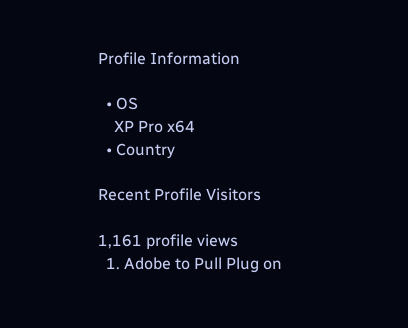Profile Information

  • OS
    XP Pro x64
  • Country

Recent Profile Visitors

1,161 profile views
  1. Adobe to Pull Plug on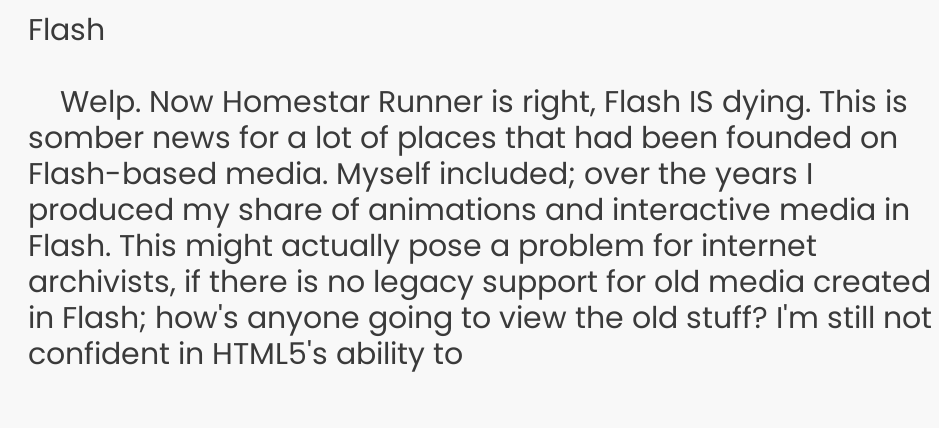Flash

    Welp. Now Homestar Runner is right, Flash IS dying. This is somber news for a lot of places that had been founded on Flash-based media. Myself included; over the years I produced my share of animations and interactive media in Flash. This might actually pose a problem for internet archivists, if there is no legacy support for old media created in Flash; how's anyone going to view the old stuff? I'm still not confident in HTML5's ability to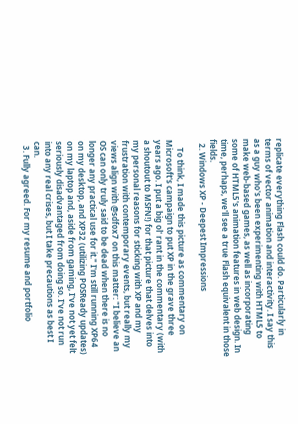replicate everything Flash could do. Particularly in terms of vector animation and interactivity. I say this as a guy who's been experimenting with HTML5 to make web-based games, as well as incorporating some of HTML5's animation features in web design. In time, perhaps, we'll see a true Flash equivalent in those fields.
  2. Windows XP - Deepest Impressions

    To think, I made this picture as commentary on Microsoft's campaign to put XP in the grave three years ago. I put a big ol' rant in the commentary (with a shoutout to MSFN!) for that picture that delves into my personal reasons for sticking with XP and my frustration with contemporary events, but really my views align with @sdfox7 on this matter: "I believe an OS can only truly said to be dead when there is no longer any practical use for it." I'm still running XP64 on my desktop, and XP32 (utilizing POSReady updates) on my laptop and, aside from gaming, I've not yet felt seriously disadvantaged from doing so. I've not run into any real crises, but I take precautions as best I can.
  3. Fully agreed. For my resume and portfolio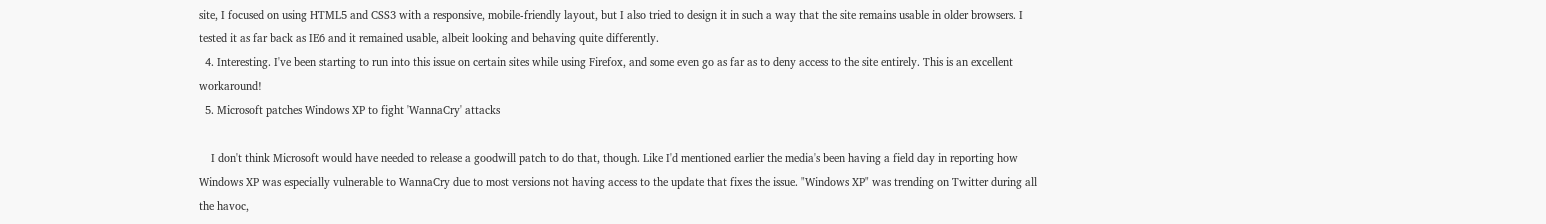site, I focused on using HTML5 and CSS3 with a responsive, mobile-friendly layout, but I also tried to design it in such a way that the site remains usable in older browsers. I tested it as far back as IE6 and it remained usable, albeit looking and behaving quite differently.
  4. Interesting. I've been starting to run into this issue on certain sites while using Firefox, and some even go as far as to deny access to the site entirely. This is an excellent workaround!
  5. Microsoft patches Windows XP to fight 'WannaCry' attacks

    I don't think Microsoft would have needed to release a goodwill patch to do that, though. Like I'd mentioned earlier the media's been having a field day in reporting how Windows XP was especially vulnerable to WannaCry due to most versions not having access to the update that fixes the issue. "Windows XP" was trending on Twitter during all the havoc,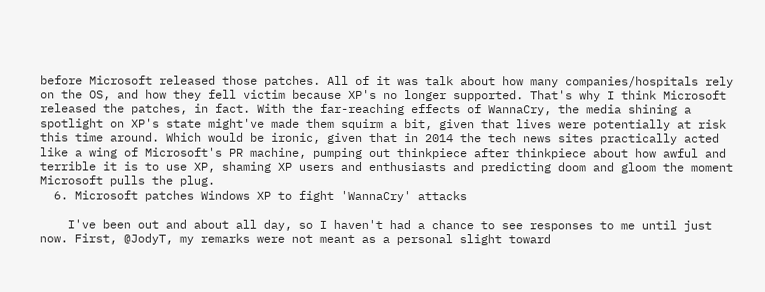before Microsoft released those patches. All of it was talk about how many companies/hospitals rely on the OS, and how they fell victim because XP's no longer supported. That's why I think Microsoft released the patches, in fact. With the far-reaching effects of WannaCry, the media shining a spotlight on XP's state might've made them squirm a bit, given that lives were potentially at risk this time around. Which would be ironic, given that in 2014 the tech news sites practically acted like a wing of Microsoft's PR machine, pumping out thinkpiece after thinkpiece about how awful and terrible it is to use XP, shaming XP users and enthusiasts and predicting doom and gloom the moment Microsoft pulls the plug.
  6. Microsoft patches Windows XP to fight 'WannaCry' attacks

    I've been out and about all day, so I haven't had a chance to see responses to me until just now. First, @JodyT, my remarks were not meant as a personal slight toward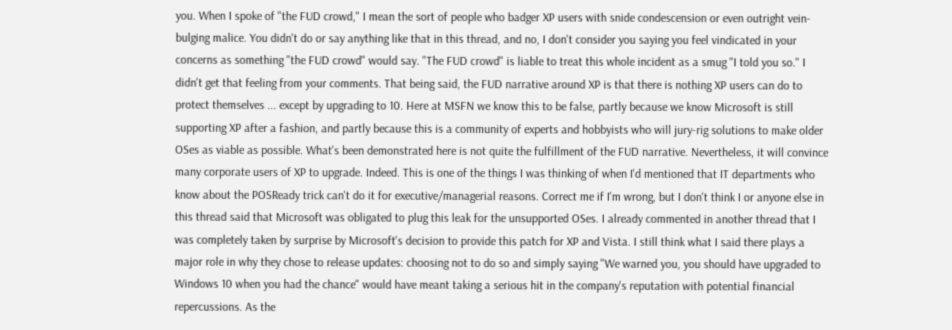you. When I spoke of "the FUD crowd," I mean the sort of people who badger XP users with snide condescension or even outright vein-bulging malice. You didn't do or say anything like that in this thread, and no, I don't consider you saying you feel vindicated in your concerns as something "the FUD crowd" would say. "The FUD crowd" is liable to treat this whole incident as a smug "I told you so." I didn't get that feeling from your comments. That being said, the FUD narrative around XP is that there is nothing XP users can do to protect themselves ... except by upgrading to 10. Here at MSFN we know this to be false, partly because we know Microsoft is still supporting XP after a fashion, and partly because this is a community of experts and hobbyists who will jury-rig solutions to make older OSes as viable as possible. What's been demonstrated here is not quite the fulfillment of the FUD narrative. Nevertheless, it will convince many corporate users of XP to upgrade. Indeed. This is one of the things I was thinking of when I'd mentioned that IT departments who know about the POSReady trick can't do it for executive/managerial reasons. Correct me if I'm wrong, but I don't think I or anyone else in this thread said that Microsoft was obligated to plug this leak for the unsupported OSes. I already commented in another thread that I was completely taken by surprise by Microsoft's decision to provide this patch for XP and Vista. I still think what I said there plays a major role in why they chose to release updates: choosing not to do so and simply saying "We warned you, you should have upgraded to Windows 10 when you had the chance" would have meant taking a serious hit in the company's reputation with potential financial repercussions. As the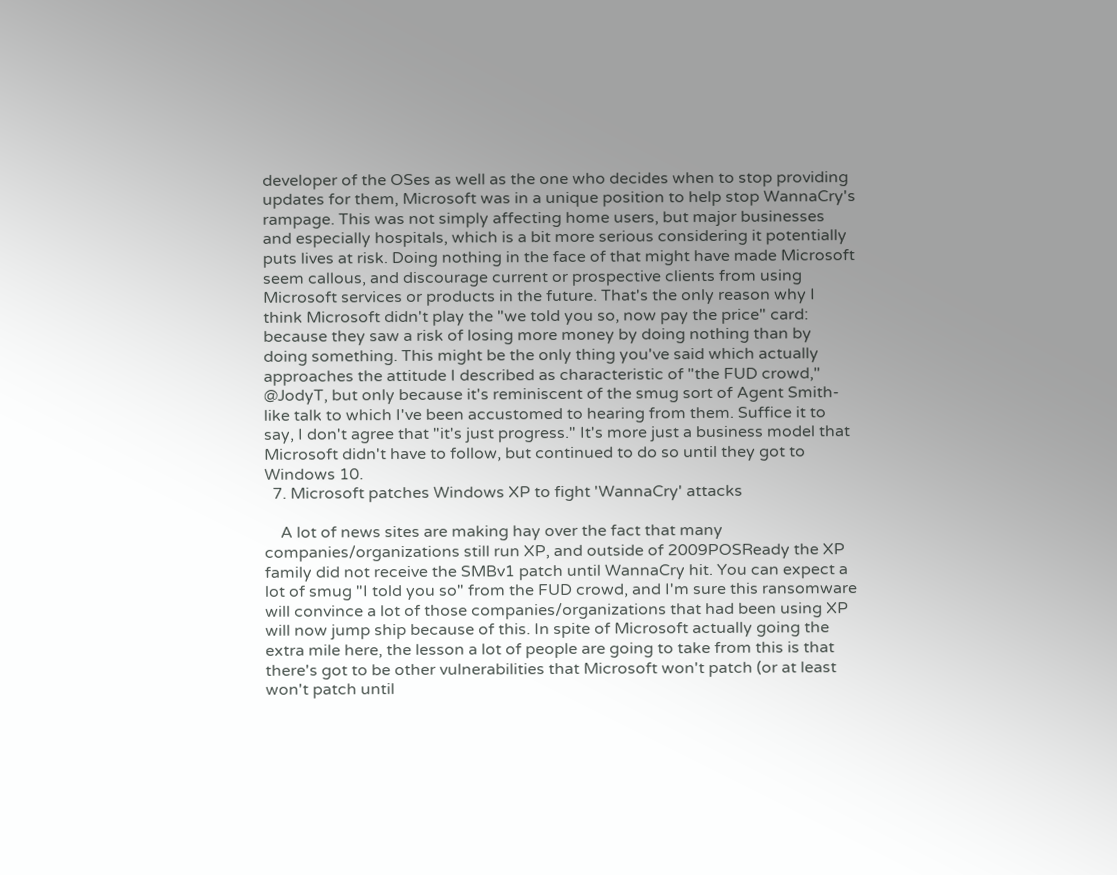developer of the OSes as well as the one who decides when to stop providing updates for them, Microsoft was in a unique position to help stop WannaCry's rampage. This was not simply affecting home users, but major businesses and especially hospitals, which is a bit more serious considering it potentially puts lives at risk. Doing nothing in the face of that might have made Microsoft seem callous, and discourage current or prospective clients from using Microsoft services or products in the future. That's the only reason why I think Microsoft didn't play the "we told you so, now pay the price" card: because they saw a risk of losing more money by doing nothing than by doing something. This might be the only thing you've said which actually approaches the attitude I described as characteristic of "the FUD crowd," @JodyT, but only because it's reminiscent of the smug sort of Agent Smith-like talk to which I've been accustomed to hearing from them. Suffice it to say, I don't agree that "it's just progress." It's more just a business model that Microsoft didn't have to follow, but continued to do so until they got to Windows 10.
  7. Microsoft patches Windows XP to fight 'WannaCry' attacks

    A lot of news sites are making hay over the fact that many companies/organizations still run XP, and outside of 2009POSReady the XP family did not receive the SMBv1 patch until WannaCry hit. You can expect a lot of smug "I told you so" from the FUD crowd, and I'm sure this ransomware will convince a lot of those companies/organizations that had been using XP will now jump ship because of this. In spite of Microsoft actually going the extra mile here, the lesson a lot of people are going to take from this is that there's got to be other vulnerabilities that Microsoft won't patch (or at least won't patch until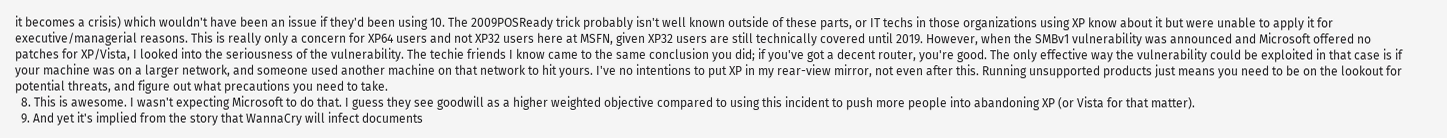it becomes a crisis) which wouldn't have been an issue if they'd been using 10. The 2009POSReady trick probably isn't well known outside of these parts, or IT techs in those organizations using XP know about it but were unable to apply it for executive/managerial reasons. This is really only a concern for XP64 users and not XP32 users here at MSFN, given XP32 users are still technically covered until 2019. However, when the SMBv1 vulnerability was announced and Microsoft offered no patches for XP/Vista, I looked into the seriousness of the vulnerability. The techie friends I know came to the same conclusion you did; if you've got a decent router, you're good. The only effective way the vulnerability could be exploited in that case is if your machine was on a larger network, and someone used another machine on that network to hit yours. I've no intentions to put XP in my rear-view mirror, not even after this. Running unsupported products just means you need to be on the lookout for potential threats, and figure out what precautions you need to take.
  8. This is awesome. I wasn't expecting Microsoft to do that. I guess they see goodwill as a higher weighted objective compared to using this incident to push more people into abandoning XP (or Vista for that matter).
  9. And yet it's implied from the story that WannaCry will infect documents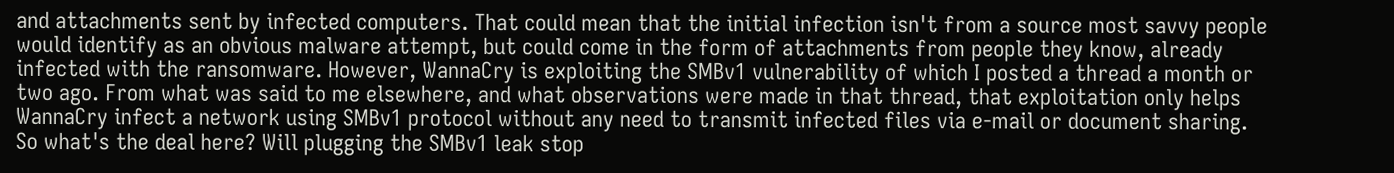and attachments sent by infected computers. That could mean that the initial infection isn't from a source most savvy people would identify as an obvious malware attempt, but could come in the form of attachments from people they know, already infected with the ransomware. However, WannaCry is exploiting the SMBv1 vulnerability of which I posted a thread a month or two ago. From what was said to me elsewhere, and what observations were made in that thread, that exploitation only helps WannaCry infect a network using SMBv1 protocol without any need to transmit infected files via e-mail or document sharing. So what's the deal here? Will plugging the SMBv1 leak stop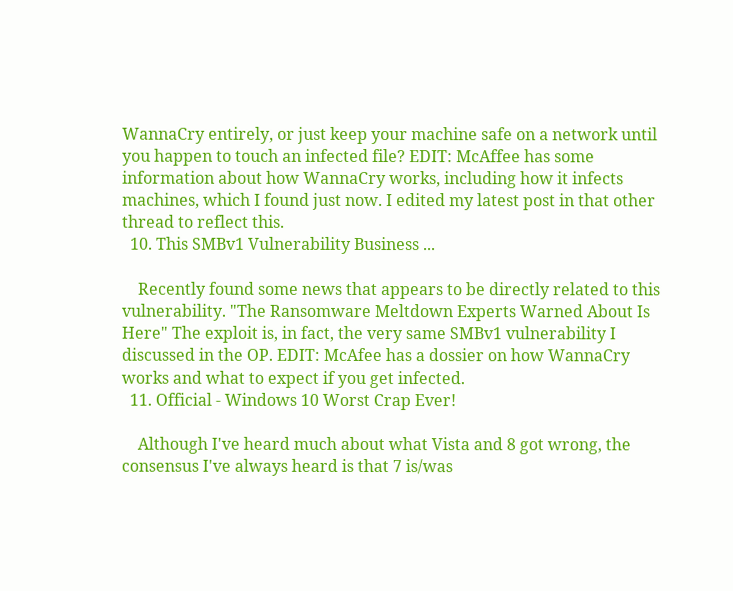WannaCry entirely, or just keep your machine safe on a network until you happen to touch an infected file? EDIT: McAffee has some information about how WannaCry works, including how it infects machines, which I found just now. I edited my latest post in that other thread to reflect this.
  10. This SMBv1 Vulnerability Business ...

    Recently found some news that appears to be directly related to this vulnerability. "The Ransomware Meltdown Experts Warned About Is Here" The exploit is, in fact, the very same SMBv1 vulnerability I discussed in the OP. EDIT: McAfee has a dossier on how WannaCry works and what to expect if you get infected.
  11. Official - Windows 10 Worst Crap Ever!

    Although I've heard much about what Vista and 8 got wrong, the consensus I've always heard is that 7 is/was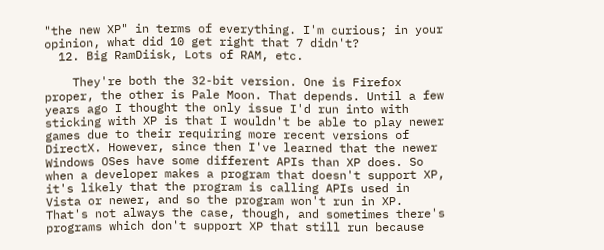"the new XP" in terms of everything. I'm curious; in your opinion, what did 10 get right that 7 didn't?
  12. Big RamDiisk, Lots of RAM, etc.

    They're both the 32-bit version. One is Firefox proper, the other is Pale Moon. That depends. Until a few years ago I thought the only issue I'd run into with sticking with XP is that I wouldn't be able to play newer games due to their requiring more recent versions of DirectX. However, since then I've learned that the newer Windows OSes have some different APIs than XP does. So when a developer makes a program that doesn't support XP, it's likely that the program is calling APIs used in Vista or newer, and so the program won't run in XP. That's not always the case, though, and sometimes there's programs which don't support XP that still run because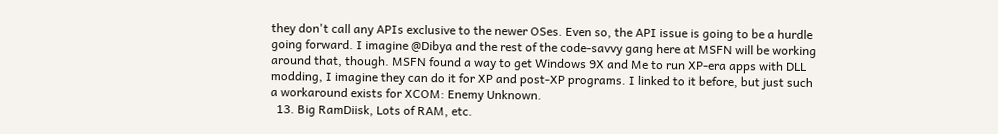they don't call any APIs exclusive to the newer OSes. Even so, the API issue is going to be a hurdle going forward. I imagine @Dibya and the rest of the code-savvy gang here at MSFN will be working around that, though. MSFN found a way to get Windows 9X and Me to run XP-era apps with DLL modding, I imagine they can do it for XP and post-XP programs. I linked to it before, but just such a workaround exists for XCOM: Enemy Unknown.
  13. Big RamDiisk, Lots of RAM, etc.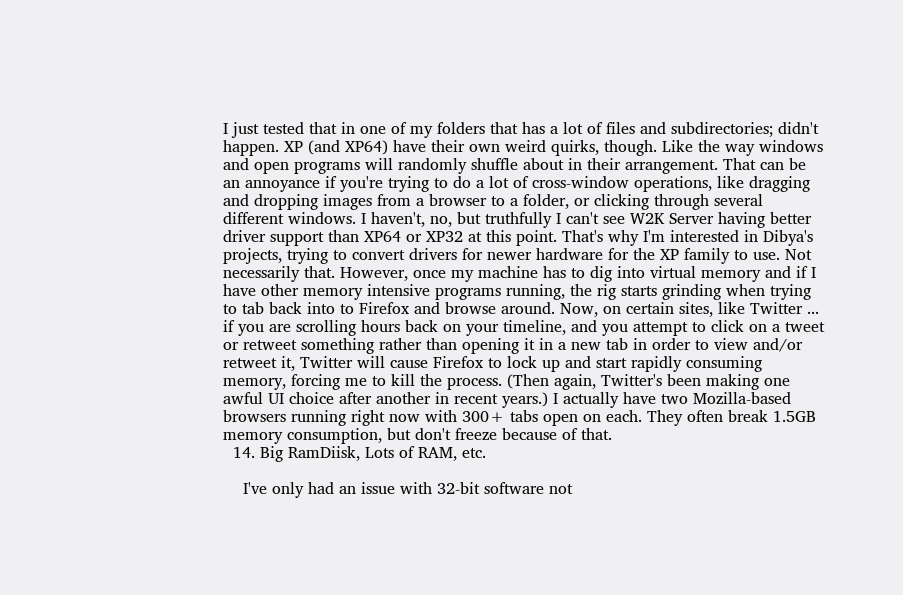I just tested that in one of my folders that has a lot of files and subdirectories; didn't happen. XP (and XP64) have their own weird quirks, though. Like the way windows and open programs will randomly shuffle about in their arrangement. That can be an annoyance if you're trying to do a lot of cross-window operations, like dragging and dropping images from a browser to a folder, or clicking through several different windows. I haven't, no, but truthfully I can't see W2K Server having better driver support than XP64 or XP32 at this point. That's why I'm interested in Dibya's projects, trying to convert drivers for newer hardware for the XP family to use. Not necessarily that. However, once my machine has to dig into virtual memory and if I have other memory intensive programs running, the rig starts grinding when trying to tab back into to Firefox and browse around. Now, on certain sites, like Twitter ... if you are scrolling hours back on your timeline, and you attempt to click on a tweet or retweet something rather than opening it in a new tab in order to view and/or retweet it, Twitter will cause Firefox to lock up and start rapidly consuming memory, forcing me to kill the process. (Then again, Twitter's been making one awful UI choice after another in recent years.) I actually have two Mozilla-based browsers running right now with 300+ tabs open on each. They often break 1.5GB memory consumption, but don't freeze because of that.
  14. Big RamDiisk, Lots of RAM, etc.

    I've only had an issue with 32-bit software not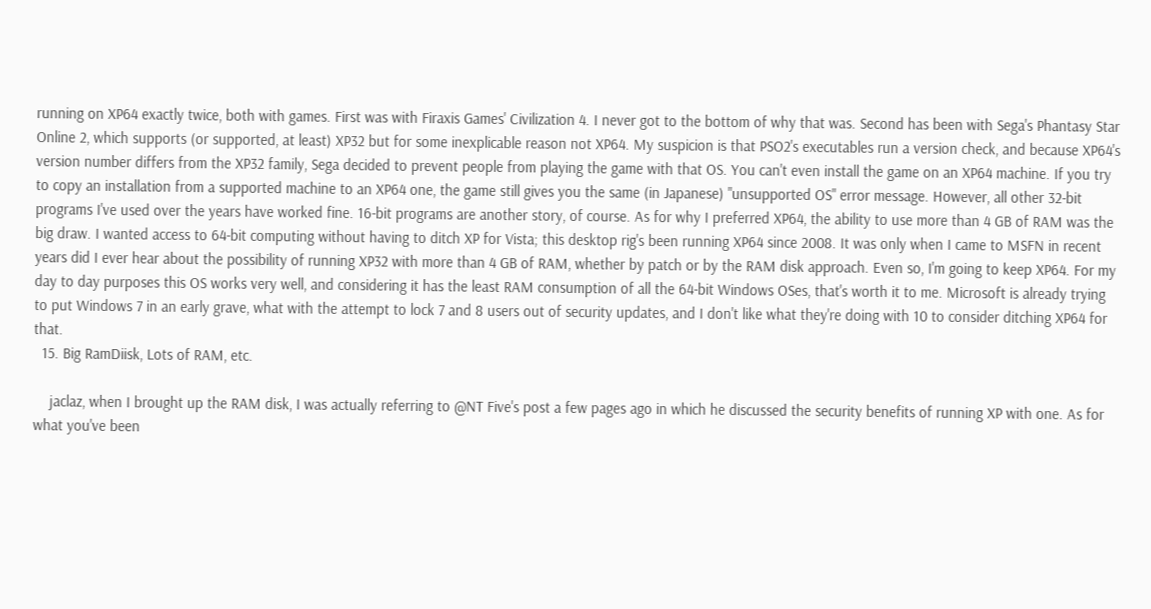running on XP64 exactly twice, both with games. First was with Firaxis Games' Civilization 4. I never got to the bottom of why that was. Second has been with Sega's Phantasy Star Online 2, which supports (or supported, at least) XP32 but for some inexplicable reason not XP64. My suspicion is that PSO2's executables run a version check, and because XP64's version number differs from the XP32 family, Sega decided to prevent people from playing the game with that OS. You can't even install the game on an XP64 machine. If you try to copy an installation from a supported machine to an XP64 one, the game still gives you the same (in Japanese) "unsupported OS" error message. However, all other 32-bit programs I've used over the years have worked fine. 16-bit programs are another story, of course. As for why I preferred XP64, the ability to use more than 4 GB of RAM was the big draw. I wanted access to 64-bit computing without having to ditch XP for Vista; this desktop rig's been running XP64 since 2008. It was only when I came to MSFN in recent years did I ever hear about the possibility of running XP32 with more than 4 GB of RAM, whether by patch or by the RAM disk approach. Even so, I'm going to keep XP64. For my day to day purposes this OS works very well, and considering it has the least RAM consumption of all the 64-bit Windows OSes, that's worth it to me. Microsoft is already trying to put Windows 7 in an early grave, what with the attempt to lock 7 and 8 users out of security updates, and I don't like what they're doing with 10 to consider ditching XP64 for that.
  15. Big RamDiisk, Lots of RAM, etc.

    jaclaz, when I brought up the RAM disk, I was actually referring to @NT Five's post a few pages ago in which he discussed the security benefits of running XP with one. As for what you've been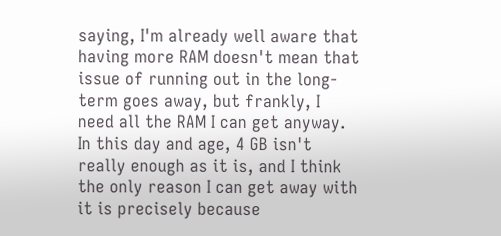saying, I'm already well aware that having more RAM doesn't mean that issue of running out in the long-term goes away, but frankly, I need all the RAM I can get anyway. In this day and age, 4 GB isn't really enough as it is, and I think the only reason I can get away with it is precisely because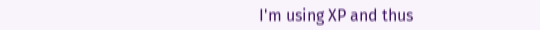I'm using XP and thus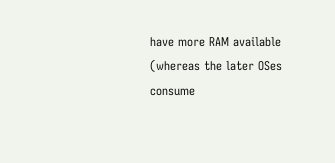have more RAM available (whereas the later OSes consume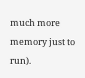much more memory just to run).